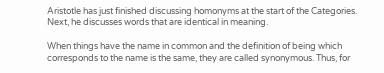Aristotle has just finished discussing homonyms at the start of the Categories. Next, he discusses words that are identical in meaning.

When things have the name in common and the definition of being which corresponds to the name is the same, they are called synonymous. Thus, for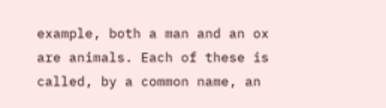example, both a man and an ox are animals. Each of these is called, by a common name, an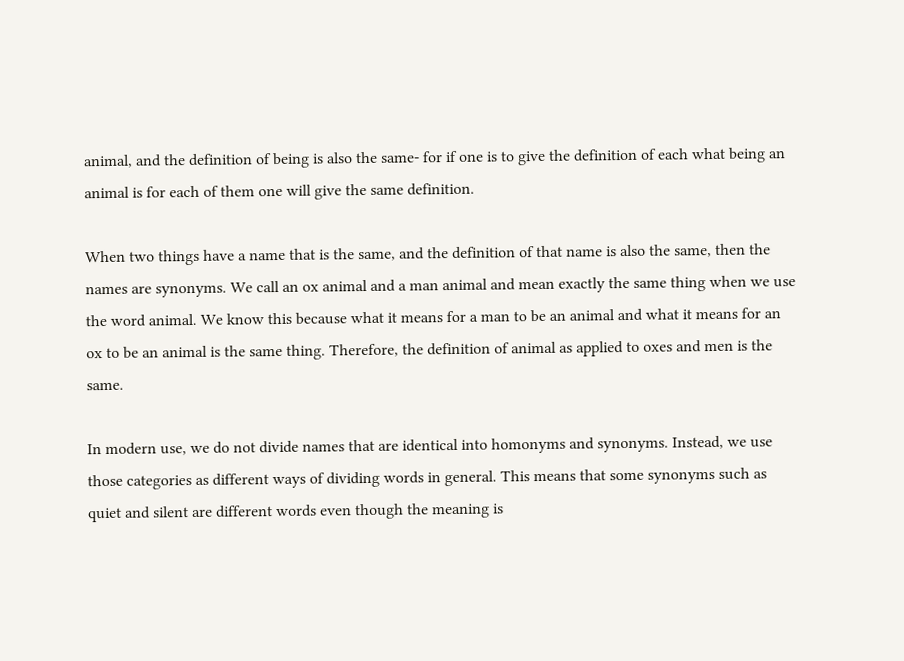animal, and the definition of being is also the same- for if one is to give the definition of each what being an animal is for each of them one will give the same definition.

When two things have a name that is the same, and the definition of that name is also the same, then the names are synonyms. We call an ox animal and a man animal and mean exactly the same thing when we use the word animal. We know this because what it means for a man to be an animal and what it means for an ox to be an animal is the same thing. Therefore, the definition of animal as applied to oxes and men is the same.

In modern use, we do not divide names that are identical into homonyms and synonyms. Instead, we use those categories as different ways of dividing words in general. This means that some synonyms such as quiet and silent are different words even though the meaning is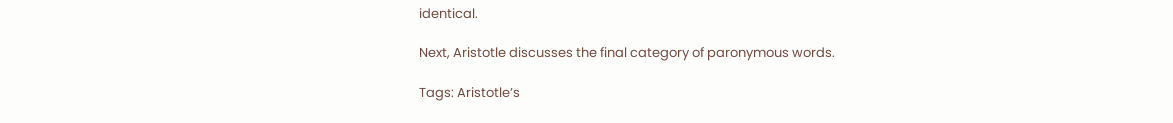identical.

Next, Aristotle discusses the final category of paronymous words.

Tags: Aristotle’s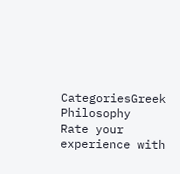CategoriesGreek Philosophy
Rate your experience with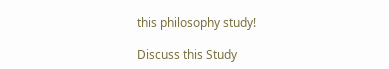this philosophy study!

Discuss this Study